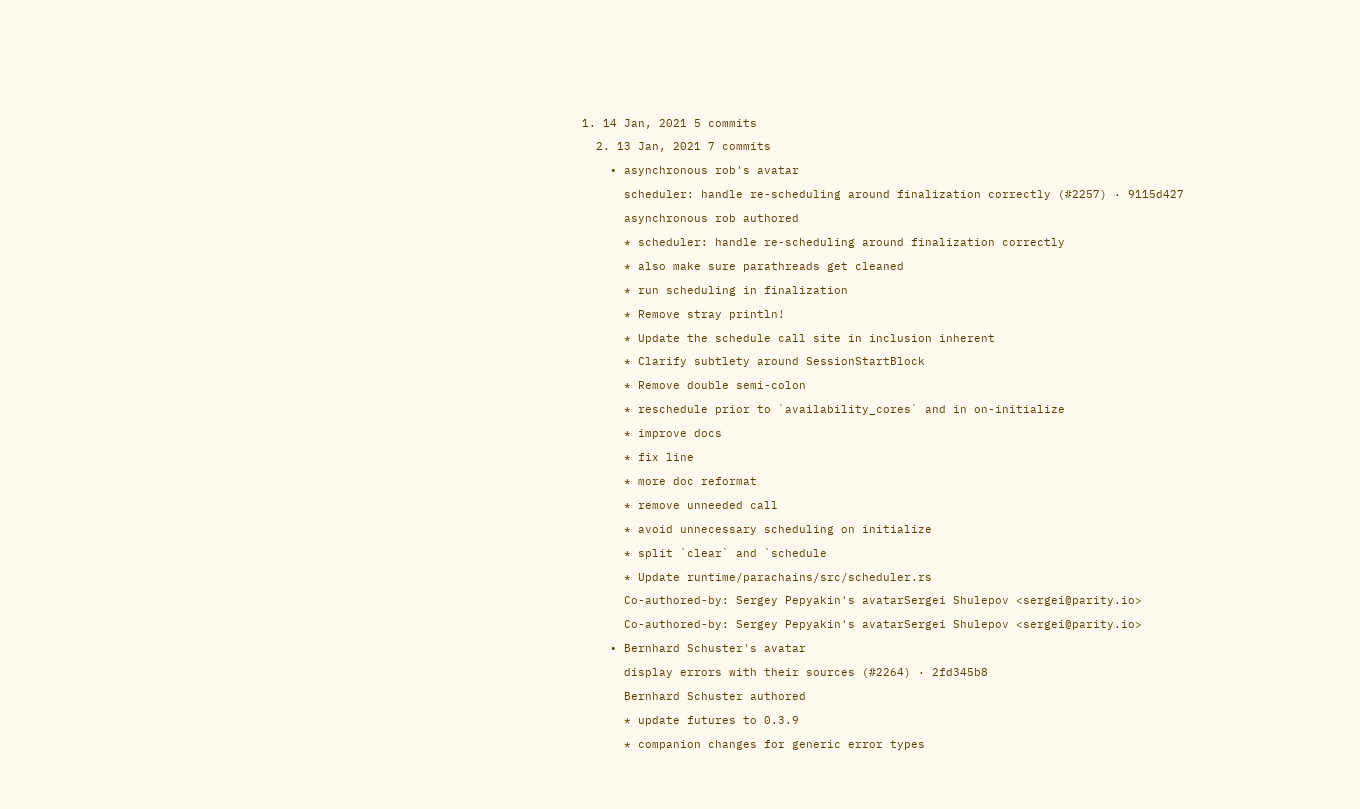1. 14 Jan, 2021 5 commits
  2. 13 Jan, 2021 7 commits
    • asynchronous rob's avatar
      scheduler: handle re-scheduling around finalization correctly (#2257) · 9115d427
      asynchronous rob authored
      * scheduler: handle re-scheduling around finalization correctly
      * also make sure parathreads get cleaned
      * run scheduling in finalization
      * Remove stray println!
      * Update the schedule call site in inclusion inherent
      * Clarify subtlety around SessionStartBlock
      * Remove double semi-colon
      * reschedule prior to `availability_cores` and in on-initialize
      * improve docs
      * fix line
      * more doc reformat
      * remove unneeded call
      * avoid unnecessary scheduling on initialize
      * split `clear` and `schedule
      * Update runtime/parachains/src/scheduler.rs
      Co-authored-by: Sergey Pepyakin's avatarSergei Shulepov <sergei@parity.io>
      Co-authored-by: Sergey Pepyakin's avatarSergei Shulepov <sergei@parity.io>
    • Bernhard Schuster's avatar
      display errors with their sources (#2264) · 2fd345b8
      Bernhard Schuster authored
      * update futures to 0.3.9
      * companion changes for generic error types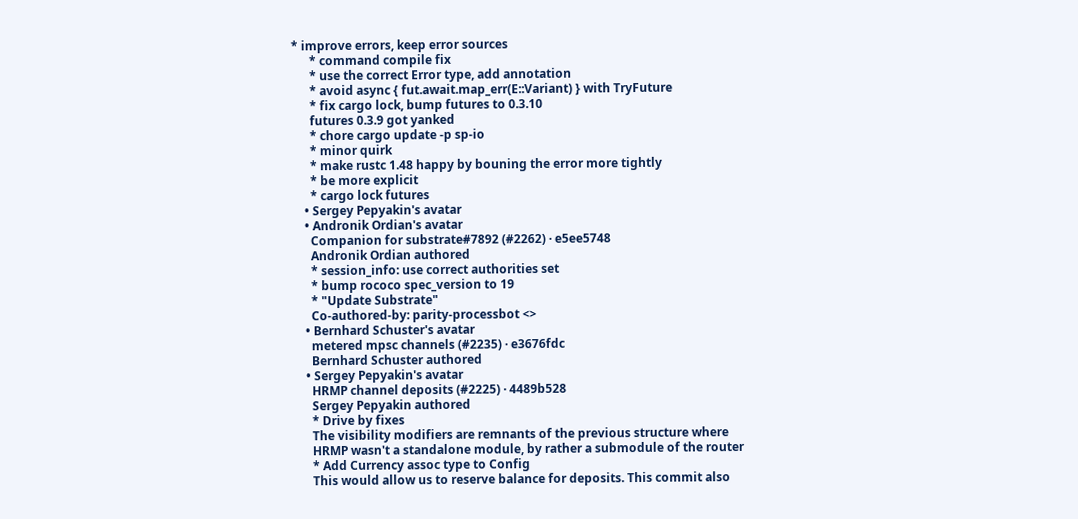* improve errors, keep error sources
      * command compile fix
      * use the correct Error type, add annotation
      * avoid async { fut.await.map_err(E::Variant) } with TryFuture
      * fix cargo lock, bump futures to 0.3.10
      futures 0.3.9 got yanked
      * chore cargo update -p sp-io
      * minor quirk
      * make rustc 1.48 happy by bouning the error more tightly
      * be more explicit
      * cargo lock futures
    • Sergey Pepyakin's avatar
    • Andronik Ordian's avatar
      Companion for substrate#7892 (#2262) · e5ee5748
      Andronik Ordian authored
      * session_info: use correct authorities set
      * bump rococo spec_version to 19
      * "Update Substrate"
      Co-authored-by: parity-processbot <>
    • Bernhard Schuster's avatar
      metered mpsc channels (#2235) · e3676fdc
      Bernhard Schuster authored
    • Sergey Pepyakin's avatar
      HRMP channel deposits (#2225) · 4489b528
      Sergey Pepyakin authored
      * Drive by fixes
      The visibility modifiers are remnants of the previous structure where
      HRMP wasn't a standalone module, by rather a submodule of the router
      * Add Currency assoc type to Config
      This would allow us to reserve balance for deposits. This commit also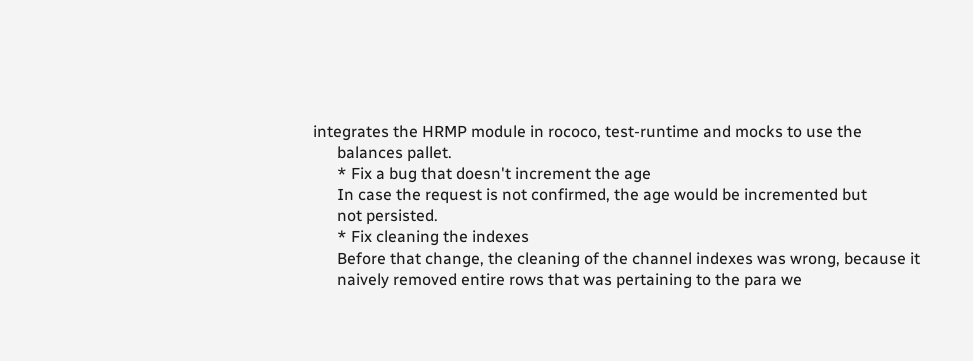integrates the HRMP module in rococo, test-runtime and mocks to use the
      balances pallet.
      * Fix a bug that doesn't increment the age
      In case the request is not confirmed, the age would be incremented but
      not persisted.
      * Fix cleaning the indexes
      Before that change, the cleaning of the channel indexes was wrong, because it
      naively removed entire rows that was pertaining to the para we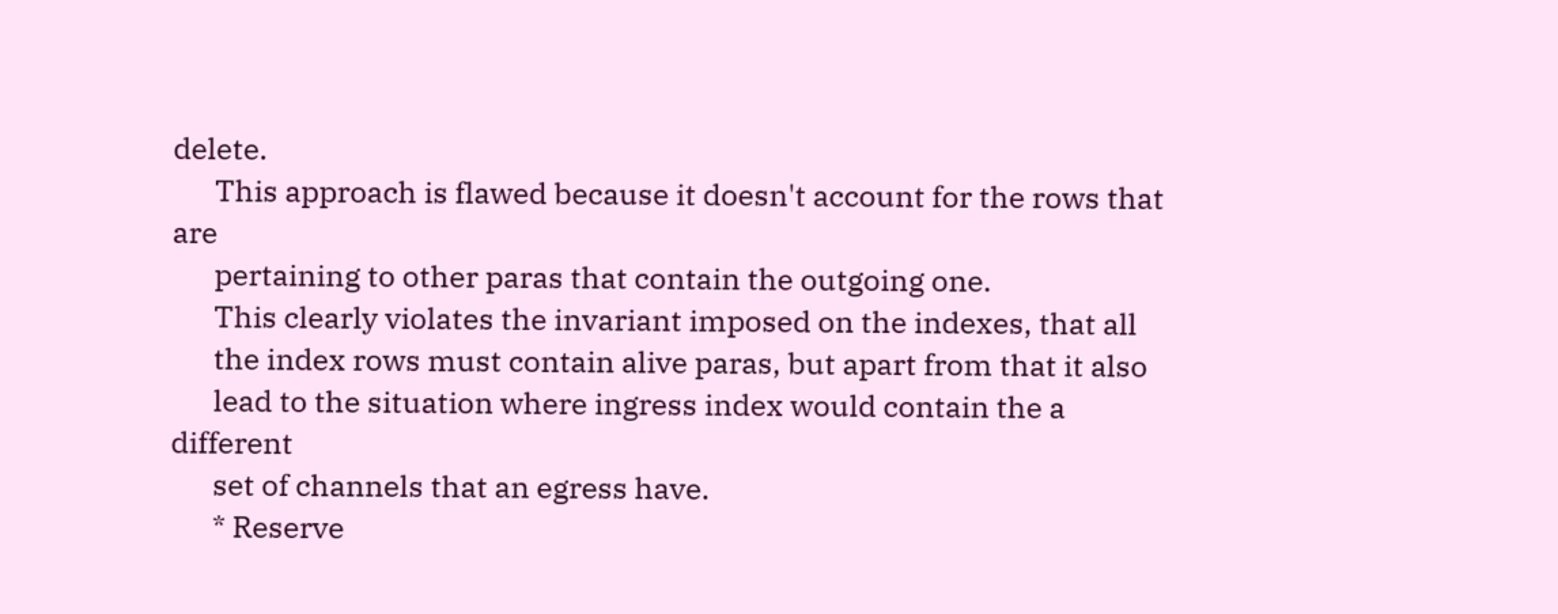delete.
      This approach is flawed because it doesn't account for the rows that are
      pertaining to other paras that contain the outgoing one.
      This clearly violates the invariant imposed on the indexes, that all
      the index rows must contain alive paras, but apart from that it also
      lead to the situation where ingress index would contain the a different
      set of channels that an egress have.
      * Reserve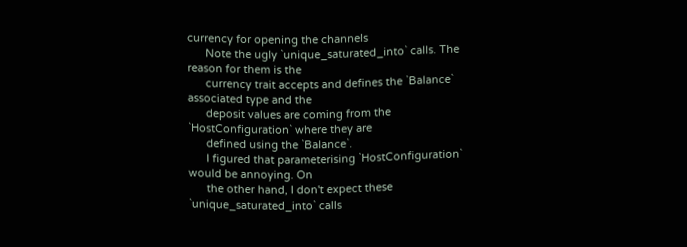currency for opening the channels
      Note the ugly `unique_saturated_into` calls. The reason for them is the
      currency trait accepts and defines the `Balance` associated type and the
      deposit values are coming from the `HostConfiguration` where they are
      defined using the `Balance`.
      I figured that parameterising `HostConfiguration` would be annoying. On
      the other hand, I don't expect these `unique_saturated_into` calls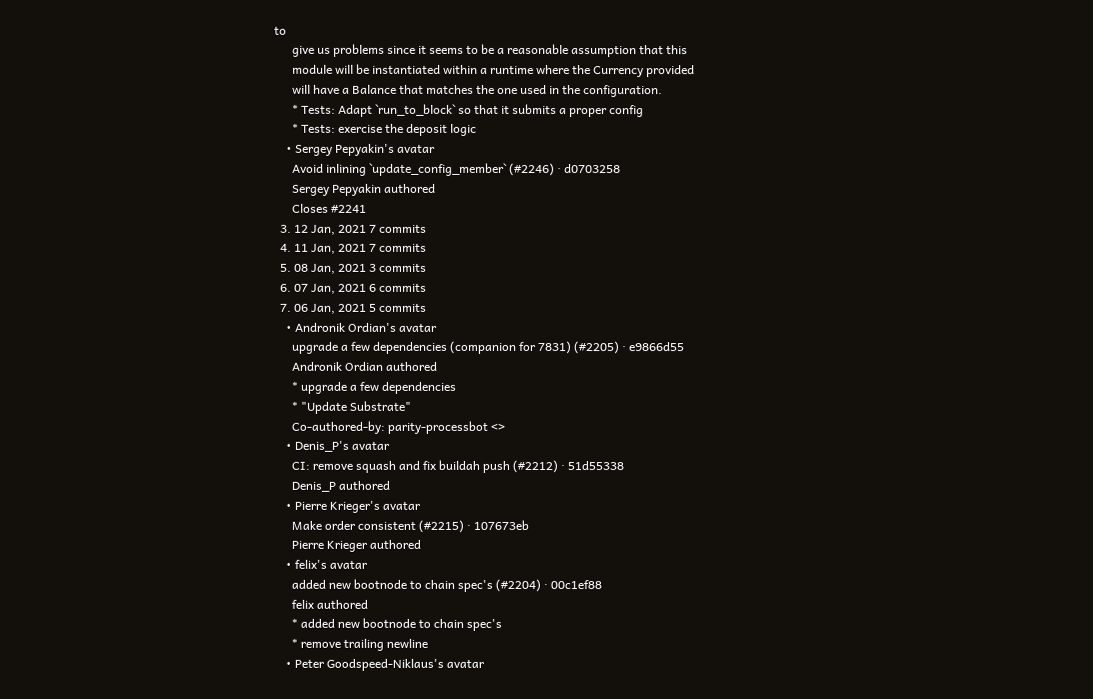to
      give us problems since it seems to be a reasonable assumption that this
      module will be instantiated within a runtime where the Currency provided
      will have a Balance that matches the one used in the configuration.
      * Tests: Adapt `run_to_block` so that it submits a proper config
      * Tests: exercise the deposit logic
    • Sergey Pepyakin's avatar
      Avoid inlining `update_config_member` (#2246) · d0703258
      Sergey Pepyakin authored
      Closes #2241
  3. 12 Jan, 2021 7 commits
  4. 11 Jan, 2021 7 commits
  5. 08 Jan, 2021 3 commits
  6. 07 Jan, 2021 6 commits
  7. 06 Jan, 2021 5 commits
    • Andronik Ordian's avatar
      upgrade a few dependencies (companion for 7831) (#2205) · e9866d55
      Andronik Ordian authored
      * upgrade a few dependencies
      * "Update Substrate"
      Co-authored-by: parity-processbot <>
    • Denis_P's avatar
      CI: remove squash and fix buildah push (#2212) · 51d55338
      Denis_P authored
    • Pierre Krieger's avatar
      Make order consistent (#2215) · 107673eb
      Pierre Krieger authored
    • felix's avatar
      added new bootnode to chain spec's (#2204) · 00c1ef88
      felix authored
      * added new bootnode to chain spec's
      * remove trailing newline
    • Peter Goodspeed-Niklaus's avatar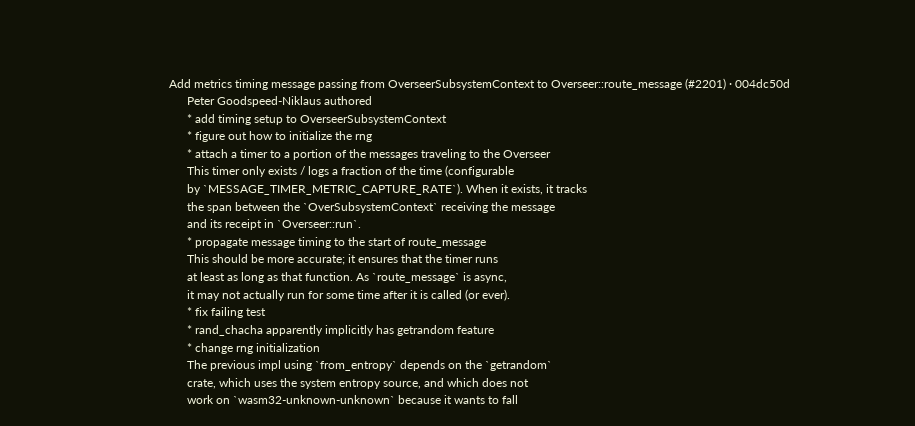Add metrics timing message passing from OverseerSubsystemContext to Overseer::route_message (#2201) · 004dc50d
      Peter Goodspeed-Niklaus authored
      * add timing setup to OverseerSubsystemContext
      * figure out how to initialize the rng
      * attach a timer to a portion of the messages traveling to the Overseer
      This timer only exists / logs a fraction of the time (configurable
      by `MESSAGE_TIMER_METRIC_CAPTURE_RATE`). When it exists, it tracks
      the span between the `OverSubsystemContext` receiving the message
      and its receipt in `Overseer::run`.
      * propagate message timing to the start of route_message
      This should be more accurate; it ensures that the timer runs
      at least as long as that function. As `route_message` is async,
      it may not actually run for some time after it is called (or ever).
      * fix failing test
      * rand_chacha apparently implicitly has getrandom feature
      * change rng initialization
      The previous impl using `from_entropy` depends on the `getrandom`
      crate, which uses the system entropy source, and which does not
      work on `wasm32-unknown-unknown` because it wants to fall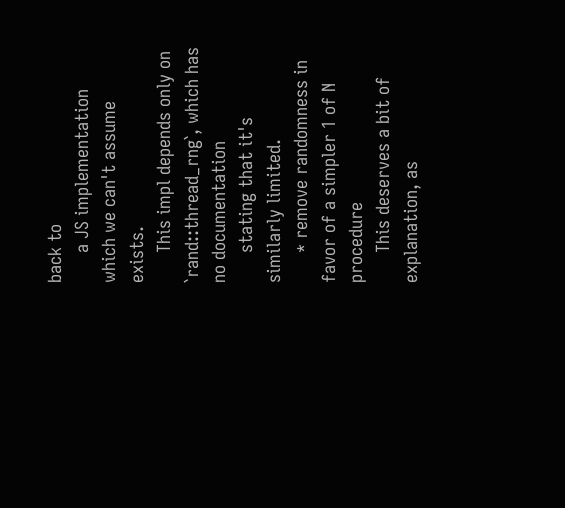back to
      a JS implementation which we can't assume exists.
      This impl depends only on `rand::thread_rng`, which has no documentation
      stating that it's similarly limited.
      * remove randomness in favor of a simpler 1 of N procedure
      This deserves a bit of explanation, as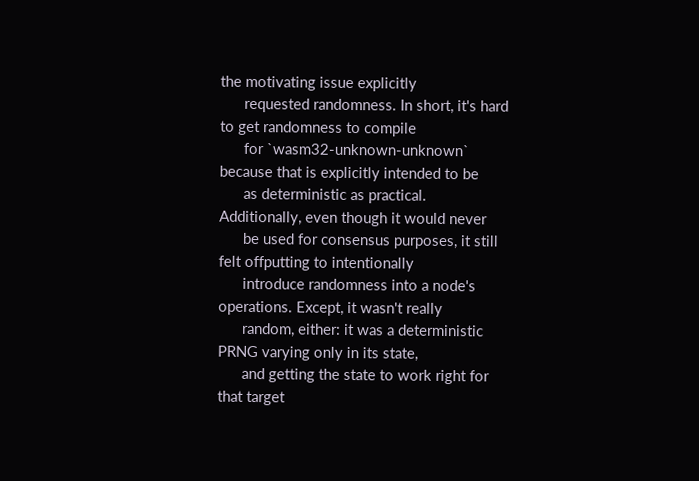the motivating issue explicitly
      requested randomness. In short, it's hard to get randomness to compile
      for `wasm32-unknown-unknown` because that is explicitly intended to be
      as deterministic as practical. Additionally, even though it would never
      be used for consensus purposes, it still felt offputting to intentionally
      introduce randomness into a node's operations. Except, it wasn't really
      random, either: it was a deterministic PRNG varying only in its state,
      and getting the state to work right for that target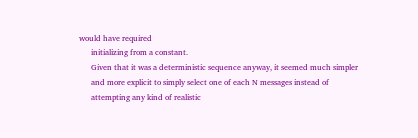would have required
      initializing from a constant.
      Given that it was a deterministic sequence anyway, it seemed much simpler
      and more explicit to simply select one of each N messages instead of
      attempting any kind of realistic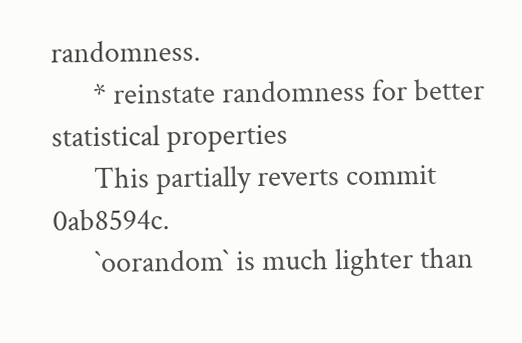randomness.
      * reinstate randomness for better statistical properties
      This partially reverts commit 0ab8594c.
      `oorandom` is much lighter than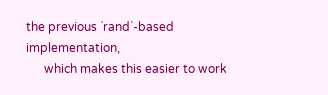the previous `rand`-based implementation,
      which makes this easier to work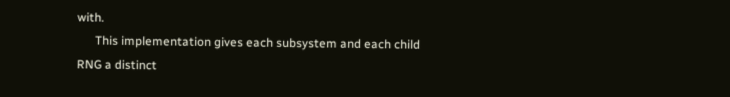with.
      This implementation gives each subsystem and each child RNG a distinct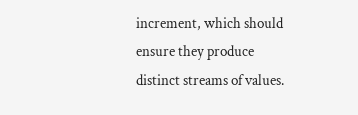increment, which should ensure they produce distinct streams of values.